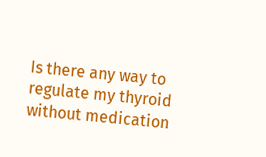Is there any way to regulate my thyroid without medication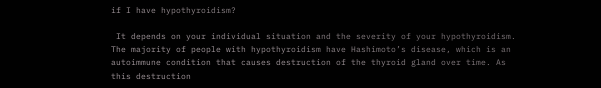if I have hypothyroidism?

 It depends on your individual situation and the severity of your hypothyroidism. The majority of people with hypothyroidism have Hashimoto’s disease, which is an autoimmune condition that causes destruction of the thyroid gland over time. As this destruction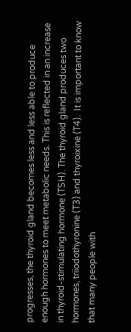progresses, the thyroid gland becomes less and less able to produce enough hormones to meet metabolic needs. This is reflected in an increase in thyroid-stimulating hormone (TSH). The thyroid gland produces two hormones, triiodothyronine (T3) and thyroixine (T4).  It is important to know that many people with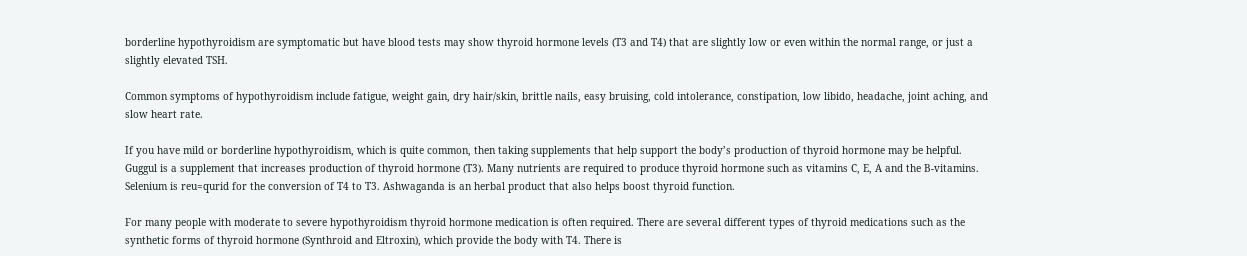borderline hypothyroidism are symptomatic but have blood tests may show thyroid hormone levels (T3 and T4) that are slightly low or even within the normal range, or just a slightly elevated TSH.

Common symptoms of hypothyroidism include fatigue, weight gain, dry hair/skin, brittle nails, easy bruising, cold intolerance, constipation, low libido, headache, joint aching, and slow heart rate.

If you have mild or borderline hypothyroidism, which is quite common, then taking supplements that help support the body’s production of thyroid hormone may be helpful. Guggul is a supplement that increases production of thyroid hormone (T3). Many nutrients are required to produce thyroid hormone such as vitamins C, E, A and the B-vitamins. Selenium is reu=qurid for the conversion of T4 to T3. Ashwaganda is an herbal product that also helps boost thyroid function.

For many people with moderate to severe hypothyroidism thyroid hormone medication is often required. There are several different types of thyroid medications such as the synthetic forms of thyroid hormone (Synthroid and Eltroxin), which provide the body with T4. There is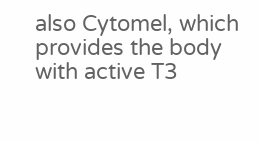also Cytomel, which provides the body with active T3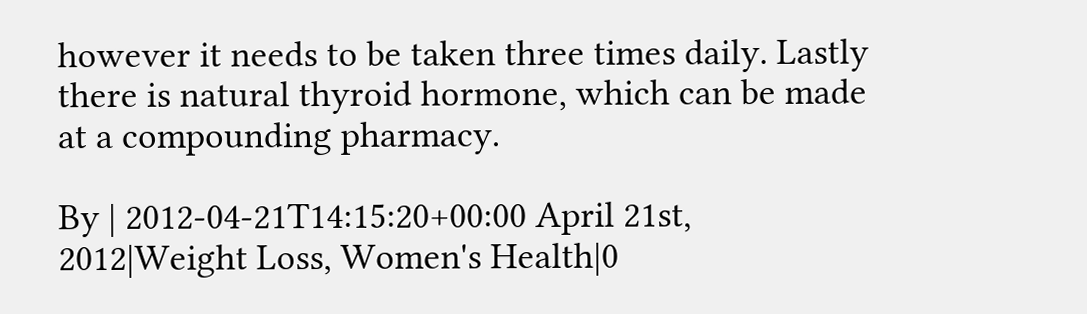however it needs to be taken three times daily. Lastly there is natural thyroid hormone, which can be made at a compounding pharmacy.

By | 2012-04-21T14:15:20+00:00 April 21st, 2012|Weight Loss, Women's Health|0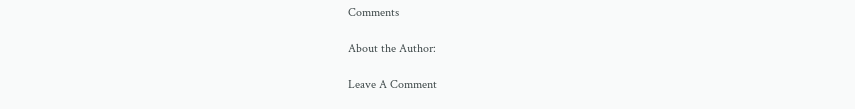Comments

About the Author:

Leave A Comment